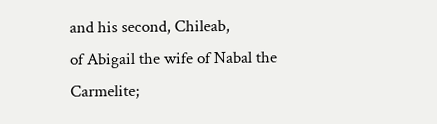and his second, Chileab,
of Abigail the wife of Nabal the Carmelite;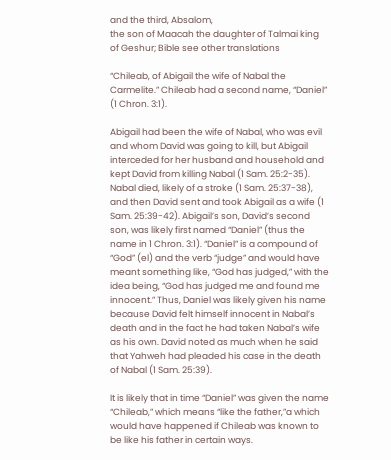and the third, Absalom,
the son of Maacah the daughter of Talmai king of Geshur; Bible see other translations

“Chileab, of Abigail the wife of Nabal the Carmelite.” Chileab had a second name, “Daniel” (1 Chron. 3:1).

Abigail had been the wife of Nabal, who was evil and whom David was going to kill, but Abigail interceded for her husband and household and kept David from killing Nabal (1 Sam. 25:2-35). Nabal died, likely of a stroke (1 Sam. 25:37-38), and then David sent and took Abigail as a wife (1 Sam. 25:39-42). Abigail’s son, David’s second son, was likely first named “Daniel” (thus the name in 1 Chron. 3:1). “Daniel” is a compound of “God” (el) and the verb “judge” and would have meant something like, “God has judged,” with the idea being, “God has judged me and found me innocent.” Thus, Daniel was likely given his name because David felt himself innocent in Nabal’s death and in the fact he had taken Nabal’s wife as his own. David noted as much when he said that Yahweh had pleaded his case in the death of Nabal (1 Sam. 25:39).

It is likely that in time “Daniel” was given the name “Chileab,” which means “like the father,”a which would have happened if Chileab was known to be like his father in certain ways.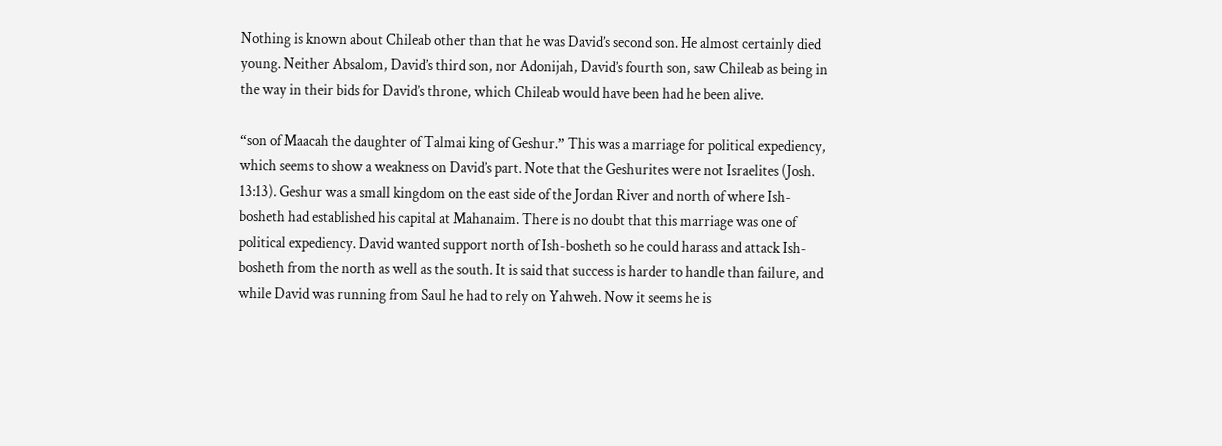Nothing is known about Chileab other than that he was David’s second son. He almost certainly died young. Neither Absalom, David’s third son, nor Adonijah, David’s fourth son, saw Chileab as being in the way in their bids for David’s throne, which Chileab would have been had he been alive.

“son of Maacah the daughter of Talmai king of Geshur.” This was a marriage for political expediency, which seems to show a weakness on David’s part. Note that the Geshurites were not Israelites (Josh. 13:13). Geshur was a small kingdom on the east side of the Jordan River and north of where Ish-bosheth had established his capital at Mahanaim. There is no doubt that this marriage was one of political expediency. David wanted support north of Ish-bosheth so he could harass and attack Ish-bosheth from the north as well as the south. It is said that success is harder to handle than failure, and while David was running from Saul he had to rely on Yahweh. Now it seems he is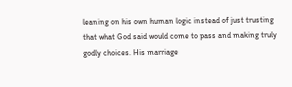leaning on his own human logic instead of just trusting that what God said would come to pass and making truly godly choices. His marriage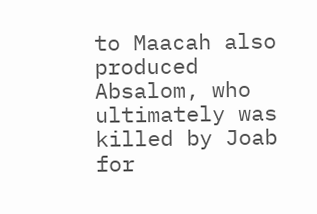to Maacah also produced Absalom, who ultimately was killed by Joab for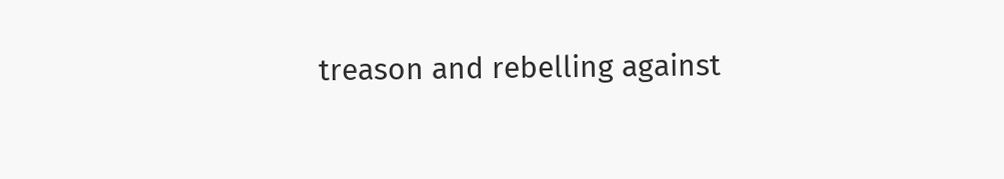treason and rebelling against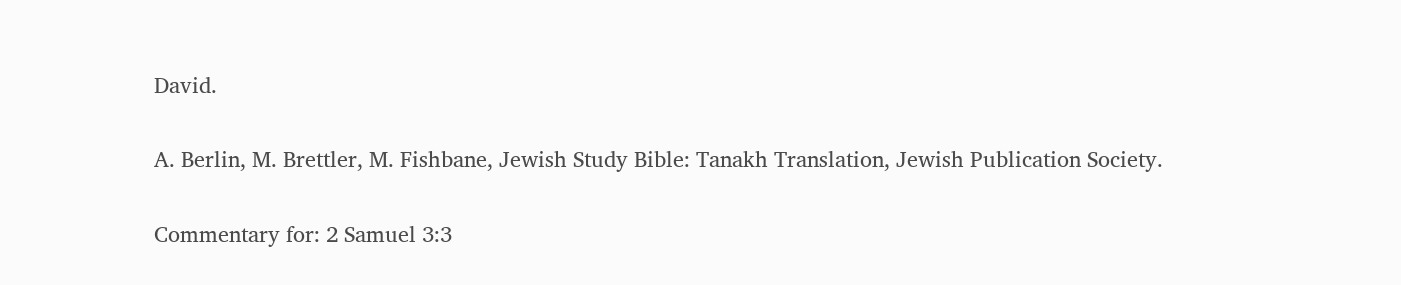David.

A. Berlin, M. Brettler, M. Fishbane, Jewish Study Bible: Tanakh Translation, Jewish Publication Society.

Commentary for: 2 Samuel 3:3